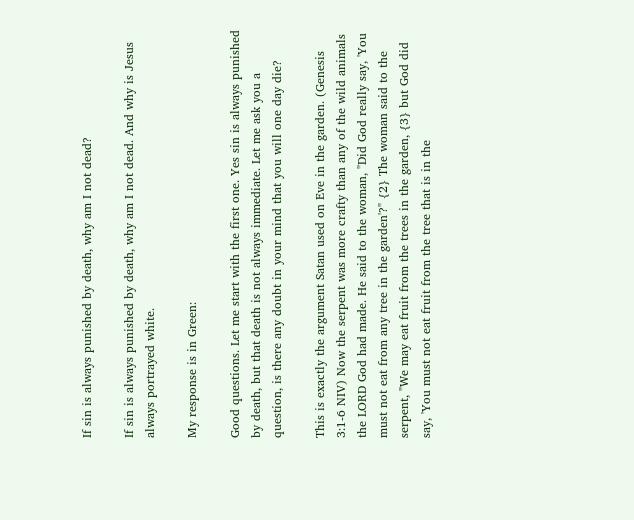If sin is always punished by death, why am I not dead?

If sin is always punished by death, why am I not dead. And why is Jesus always portrayed white.

My response is in Green:

Good questions. Let me start with the first one. Yes sin is always punished by death, but that death is not always immediate. Let me ask you a question, is there any doubt in your mind that you will one day die?

This is exactly the argument Satan used on Eve in the garden. (Genesis 3:1-6 NIV) Now the serpent was more crafty than any of the wild animals the LORD God had made. He said to the woman, "Did God really say, 'You must not eat from any tree in the garden'?" {2} The woman said to the serpent, "We may eat fruit from the trees in the garden, {3} but God did say, 'You must not eat fruit from the tree that is in the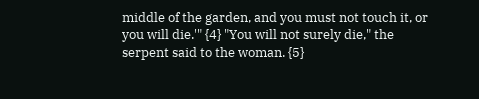middle of the garden, and you must not touch it, or you will die.'" {4} "You will not surely die," the serpent said to the woman. {5}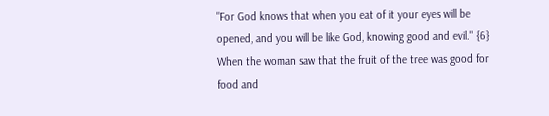"For God knows that when you eat of it your eyes will be opened, and you will be like God, knowing good and evil." {6} When the woman saw that the fruit of the tree was good for food and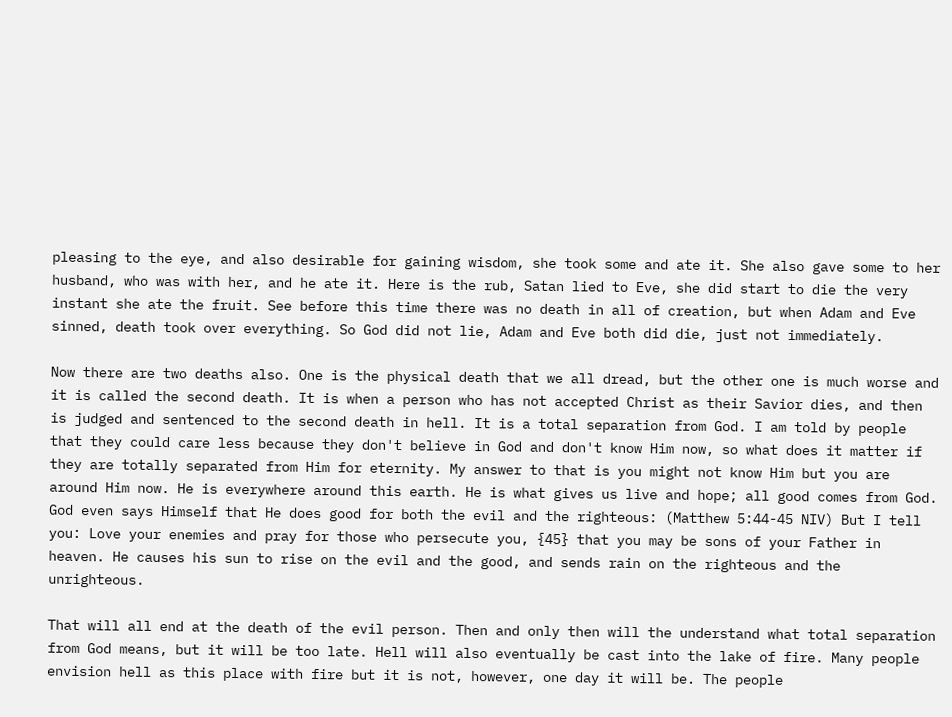pleasing to the eye, and also desirable for gaining wisdom, she took some and ate it. She also gave some to her husband, who was with her, and he ate it. Here is the rub, Satan lied to Eve, she did start to die the very instant she ate the fruit. See before this time there was no death in all of creation, but when Adam and Eve sinned, death took over everything. So God did not lie, Adam and Eve both did die, just not immediately.

Now there are two deaths also. One is the physical death that we all dread, but the other one is much worse and it is called the second death. It is when a person who has not accepted Christ as their Savior dies, and then is judged and sentenced to the second death in hell. It is a total separation from God. I am told by people that they could care less because they don't believe in God and don't know Him now, so what does it matter if they are totally separated from Him for eternity. My answer to that is you might not know Him but you are around Him now. He is everywhere around this earth. He is what gives us live and hope; all good comes from God. God even says Himself that He does good for both the evil and the righteous: (Matthew 5:44-45 NIV) But I tell you: Love your enemies and pray for those who persecute you, {45} that you may be sons of your Father in heaven. He causes his sun to rise on the evil and the good, and sends rain on the righteous and the unrighteous.

That will all end at the death of the evil person. Then and only then will the understand what total separation from God means, but it will be too late. Hell will also eventually be cast into the lake of fire. Many people envision hell as this place with fire but it is not, however, one day it will be. The people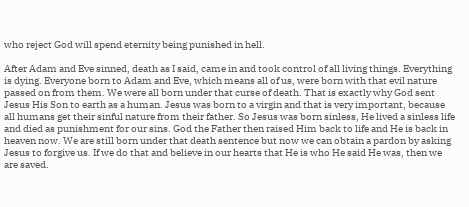who reject God will spend eternity being punished in hell.

After Adam and Eve sinned, death as I said, came in and took control of all living things. Everything is dying. Everyone born to Adam and Eve, which means all of us, were born with that evil nature passed on from them. We were all born under that curse of death. That is exactly why God sent Jesus His Son to earth as a human. Jesus was born to a virgin and that is very important, because all humans get their sinful nature from their father. So Jesus was born sinless, He lived a sinless life and died as punishment for our sins. God the Father then raised Him back to life and He is back in heaven now. We are still born under that death sentence but now we can obtain a pardon by asking Jesus to forgive us. If we do that and believe in our hearts that He is who He said He was, then we are saved.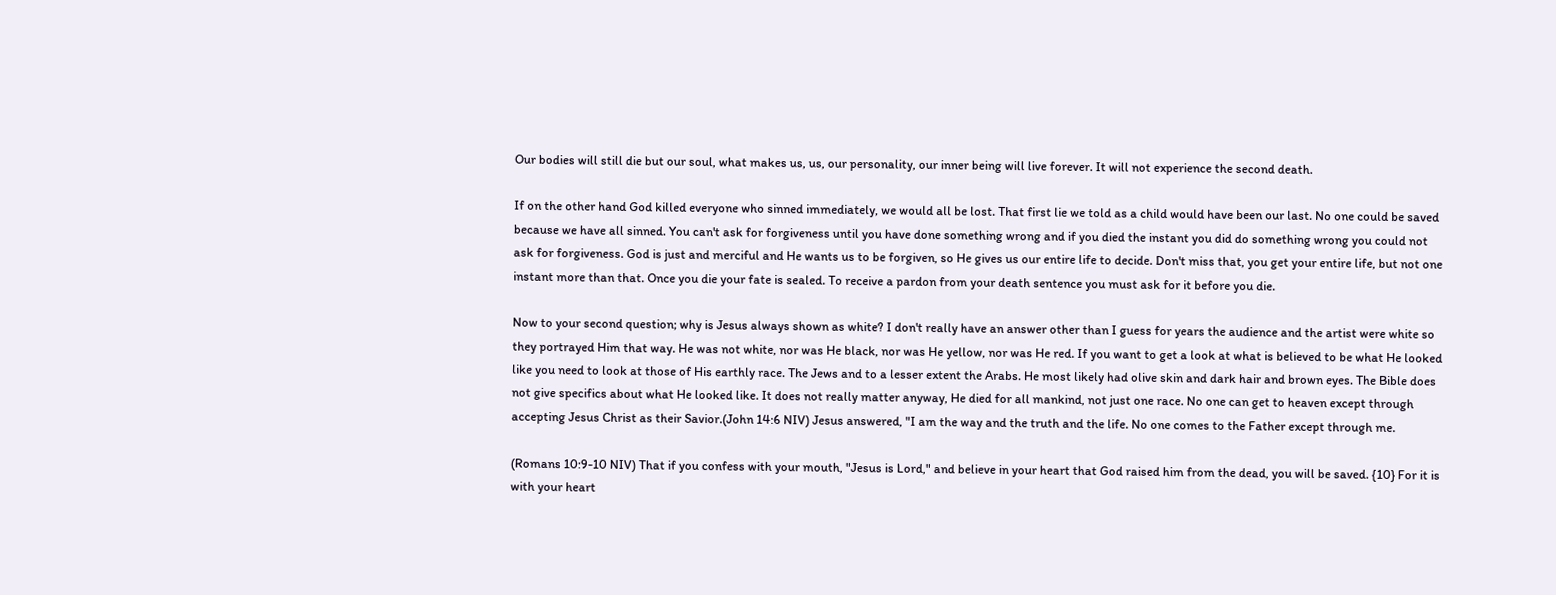Our bodies will still die but our soul, what makes us, us, our personality, our inner being will live forever. It will not experience the second death.

If on the other hand God killed everyone who sinned immediately, we would all be lost. That first lie we told as a child would have been our last. No one could be saved because we have all sinned. You can't ask for forgiveness until you have done something wrong and if you died the instant you did do something wrong you could not ask for forgiveness. God is just and merciful and He wants us to be forgiven, so He gives us our entire life to decide. Don't miss that, you get your entire life, but not one instant more than that. Once you die your fate is sealed. To receive a pardon from your death sentence you must ask for it before you die.

Now to your second question; why is Jesus always shown as white? I don't really have an answer other than I guess for years the audience and the artist were white so they portrayed Him that way. He was not white, nor was He black, nor was He yellow, nor was He red. If you want to get a look at what is believed to be what He looked like you need to look at those of His earthly race. The Jews and to a lesser extent the Arabs. He most likely had olive skin and dark hair and brown eyes. The Bible does not give specifics about what He looked like. It does not really matter anyway, He died for all mankind, not just one race. No one can get to heaven except through accepting Jesus Christ as their Savior.(John 14:6 NIV) Jesus answered, "I am the way and the truth and the life. No one comes to the Father except through me.

(Romans 10:9-10 NIV) That if you confess with your mouth, "Jesus is Lord," and believe in your heart that God raised him from the dead, you will be saved. {10} For it is with your heart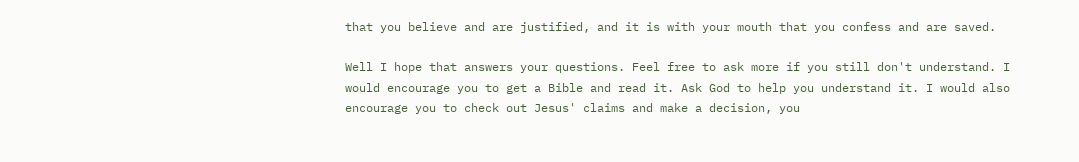that you believe and are justified, and it is with your mouth that you confess and are saved.

Well I hope that answers your questions. Feel free to ask more if you still don't understand. I would encourage you to get a Bible and read it. Ask God to help you understand it. I would also encourage you to check out Jesus' claims and make a decision, you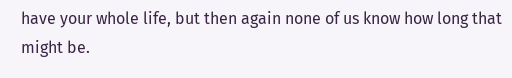have your whole life, but then again none of us know how long that might be.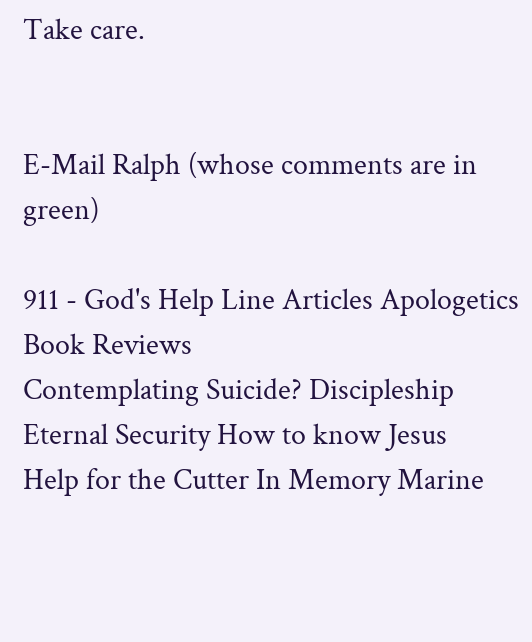Take care.


E-Mail Ralph (whose comments are in green)

911 - God's Help Line Articles Apologetics Book Reviews
Contemplating Suicide? Discipleship Eternal Security How to know Jesus
Help for the Cutter In Memory Marine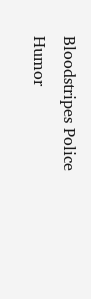Bloodstripes Police Humor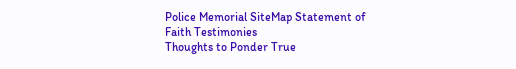Police Memorial SiteMap Statement of Faith Testimonies
Thoughts to Ponder True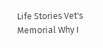Life Stories Vet's Memorial Why I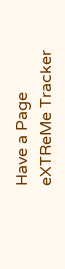Have a Page
eXTReMe Tracker